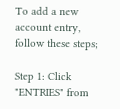To add a new account entry, follow these steps;

Step 1: Click "ENTRIES" from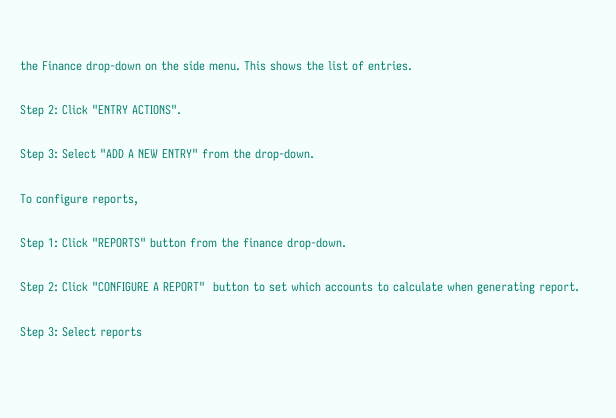the Finance drop-down on the side menu. This shows the list of entries.

Step 2: Click "ENTRY ACTIONS".

Step 3: Select "ADD A NEW ENTRY" from the drop-down.

To configure reports,

Step 1: Click "REPORTS" button from the finance drop-down.

Step 2: Click "CONFIGURE A REPORT"  button to set which accounts to calculate when generating report.

Step 3: Select reports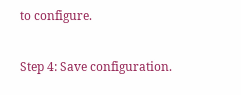to configure.

Step 4: Save configuration.